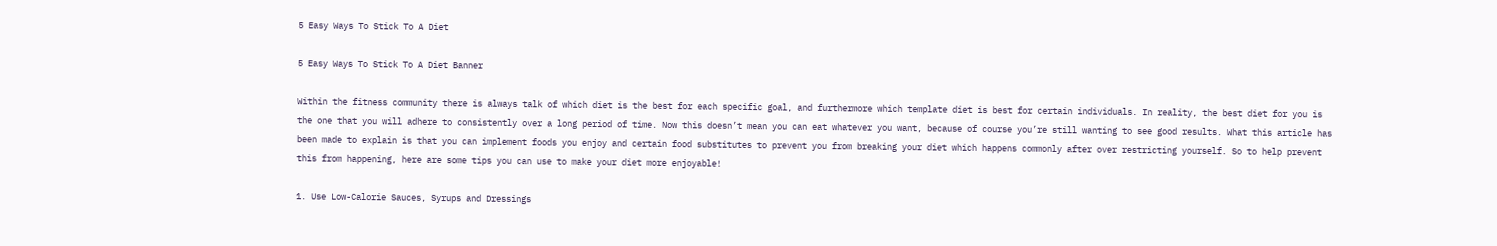5 Easy Ways To Stick To A Diet

5 Easy Ways To Stick To A Diet Banner

Within the fitness community there is always talk of which diet is the best for each specific goal, and furthermore which template diet is best for certain individuals. In reality, the best diet for you is the one that you will adhere to consistently over a long period of time. Now this doesn’t mean you can eat whatever you want, because of course you’re still wanting to see good results. What this article has been made to explain is that you can implement foods you enjoy and certain food substitutes to prevent you from breaking your diet which happens commonly after over restricting yourself. So to help prevent this from happening, here are some tips you can use to make your diet more enjoyable!

1. Use Low-Calorie Sauces, Syrups and Dressings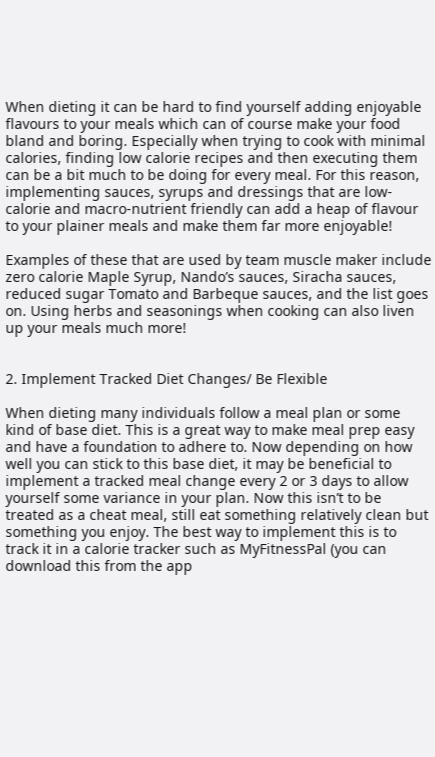When dieting it can be hard to find yourself adding enjoyable flavours to your meals which can of course make your food bland and boring. Especially when trying to cook with minimal calories, finding low calorie recipes and then executing them can be a bit much to be doing for every meal. For this reason, implementing sauces, syrups and dressings that are low-calorie and macro-nutrient friendly can add a heap of flavour to your plainer meals and make them far more enjoyable!

Examples of these that are used by team muscle maker include zero calorie Maple Syrup, Nando’s sauces, Siracha sauces, reduced sugar Tomato and Barbeque sauces, and the list goes on. Using herbs and seasonings when cooking can also liven up your meals much more!


2. Implement Tracked Diet Changes/ Be Flexible

When dieting many individuals follow a meal plan or some kind of base diet. This is a great way to make meal prep easy and have a foundation to adhere to. Now depending on how well you can stick to this base diet, it may be beneficial to implement a tracked meal change every 2 or 3 days to allow yourself some variance in your plan. Now this isn’t to be treated as a cheat meal, still eat something relatively clean but something you enjoy. The best way to implement this is to track it in a calorie tracker such as MyFitnessPal (you can download this from the app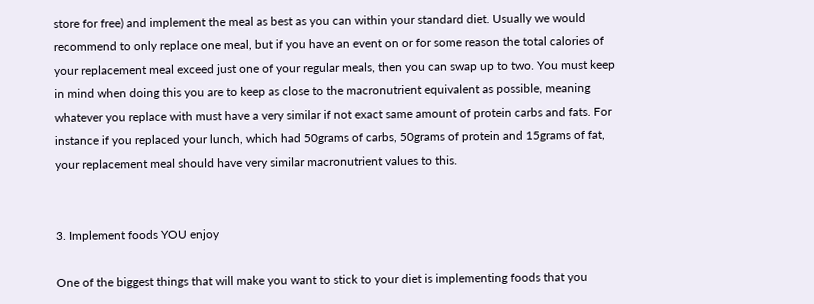store for free) and implement the meal as best as you can within your standard diet. Usually we would recommend to only replace one meal, but if you have an event on or for some reason the total calories of your replacement meal exceed just one of your regular meals, then you can swap up to two. You must keep in mind when doing this you are to keep as close to the macronutrient equivalent as possible, meaning whatever you replace with must have a very similar if not exact same amount of protein carbs and fats. For instance if you replaced your lunch, which had 50grams of carbs, 50grams of protein and 15grams of fat, your replacement meal should have very similar macronutrient values to this.


3. Implement foods YOU enjoy

One of the biggest things that will make you want to stick to your diet is implementing foods that you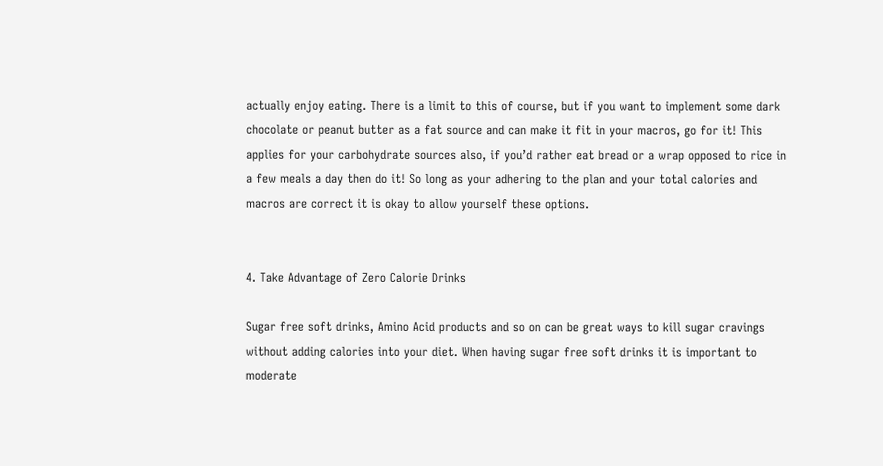actually enjoy eating. There is a limit to this of course, but if you want to implement some dark chocolate or peanut butter as a fat source and can make it fit in your macros, go for it! This applies for your carbohydrate sources also, if you’d rather eat bread or a wrap opposed to rice in a few meals a day then do it! So long as your adhering to the plan and your total calories and macros are correct it is okay to allow yourself these options.


4. Take Advantage of Zero Calorie Drinks

Sugar free soft drinks, Amino Acid products and so on can be great ways to kill sugar cravings without adding calories into your diet. When having sugar free soft drinks it is important to moderate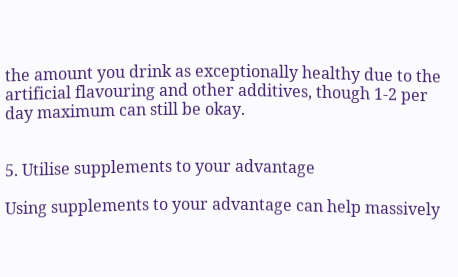the amount you drink as exceptionally healthy due to the artificial flavouring and other additives, though 1-2 per day maximum can still be okay.


5. Utilise supplements to your advantage

Using supplements to your advantage can help massively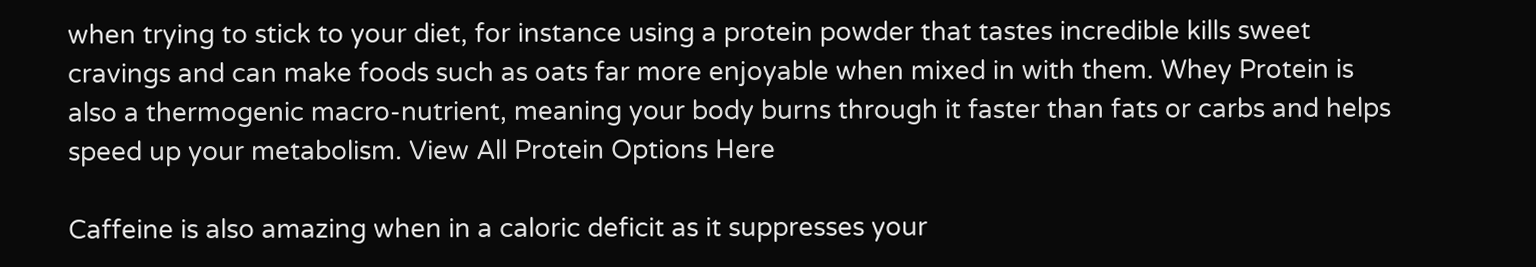when trying to stick to your diet, for instance using a protein powder that tastes incredible kills sweet cravings and can make foods such as oats far more enjoyable when mixed in with them. Whey Protein is also a thermogenic macro-nutrient, meaning your body burns through it faster than fats or carbs and helps speed up your metabolism. View All Protein Options Here

Caffeine is also amazing when in a caloric deficit as it suppresses your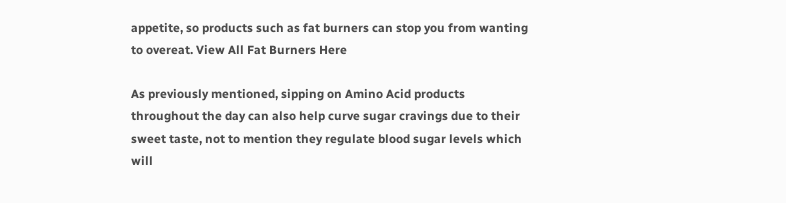appetite, so products such as fat burners can stop you from wanting to overeat. View All Fat Burners Here

As previously mentioned, sipping on Amino Acid products throughout the day can also help curve sugar cravings due to their sweet taste, not to mention they regulate blood sugar levels which will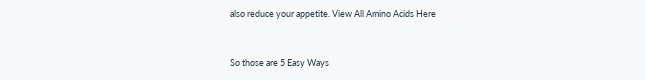also reduce your appetite. View All Amino Acids Here


So those are 5 Easy Ways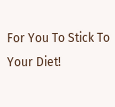For You To Stick To Your Diet!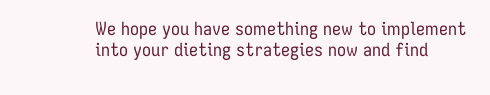We hope you have something new to implement into your dieting strategies now and find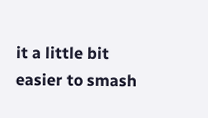it a little bit easier to smash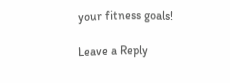your fitness goals!

Leave a Reply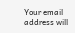Your email address will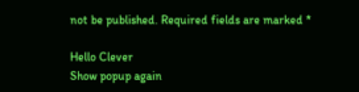not be published. Required fields are marked *

Hello Clever
Show popup again